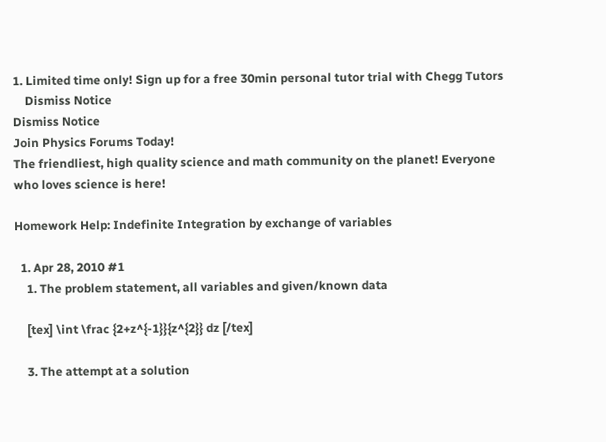1. Limited time only! Sign up for a free 30min personal tutor trial with Chegg Tutors
    Dismiss Notice
Dismiss Notice
Join Physics Forums Today!
The friendliest, high quality science and math community on the planet! Everyone who loves science is here!

Homework Help: Indefinite Integration by exchange of variables

  1. Apr 28, 2010 #1
    1. The problem statement, all variables and given/known data

    [tex] \int \frac {2+z^{-1}}{z^{2}} dz [/tex]

    3. The attempt at a solution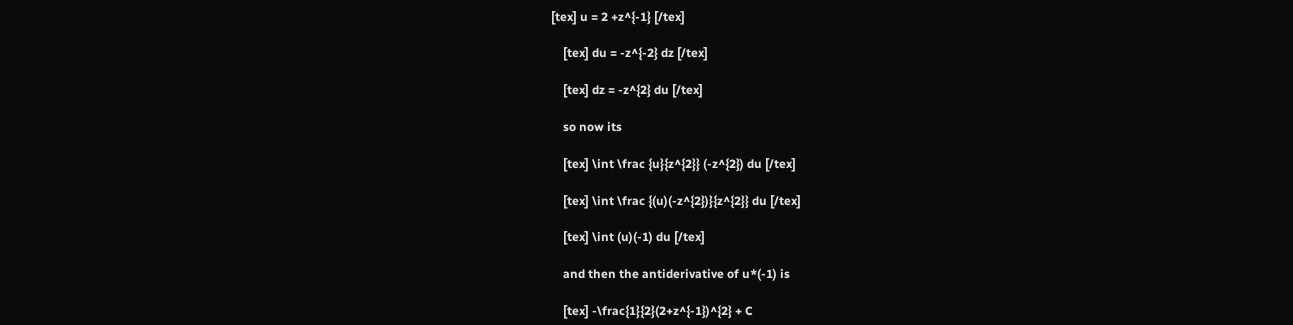[tex] u = 2 +z^{-1} [/tex]

    [tex] du = -z^{-2} dz [/tex]

    [tex] dz = -z^{2} du [/tex]

    so now its

    [tex] \int \frac {u}{z^{2}} (-z^{2}) du [/tex]

    [tex] \int \frac {(u)(-z^{2})}{z^{2}} du [/tex]

    [tex] \int (u)(-1) du [/tex]

    and then the antiderivative of u*(-1) is

    [tex] -\frac{1}{2}(2+z^{-1})^{2} + C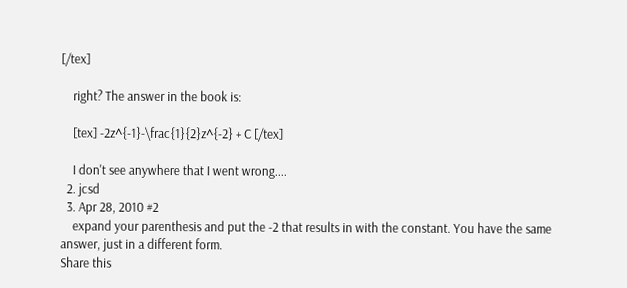[/tex]

    right? The answer in the book is:

    [tex] -2z^{-1}-\frac{1}{2}z^{-2} + C [/tex]

    I don't see anywhere that I went wrong....
  2. jcsd
  3. Apr 28, 2010 #2
    expand your parenthesis and put the -2 that results in with the constant. You have the same answer, just in a different form.
Share this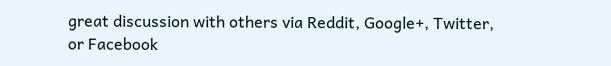great discussion with others via Reddit, Google+, Twitter, or Facebook